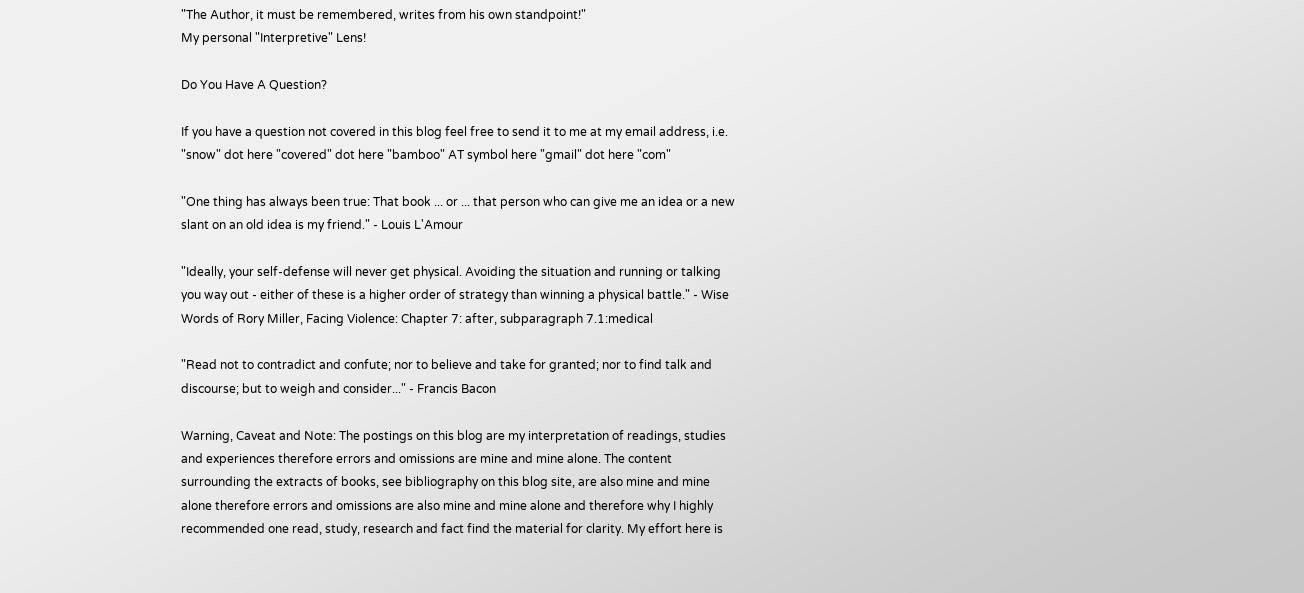"The Author, it must be remembered, writes from his own standpoint!"
My personal "Interpretive" Lens!

Do You Have A Question?

If you have a question not covered in this blog feel free to send it to me at my email address, i.e. "snow" dot here "covered" dot here "bamboo" AT symbol here "gmail" dot here "com"

"One thing has always been true: That book ... or ... that person who can give me an idea or a new slant on an old idea is my friend." - Louis L'Amour

"Ideally, your self-defense will never get physical. Avoiding the situation and running or talking you way out - either of these is a higher order of strategy than winning a physical battle." - Wise Words of Rory Miller, Facing Violence: Chapter 7: after, subparagraph 7.1:medical

"Read not to contradict and confute; nor to believe and take for granted; nor to find talk and discourse; but to weigh and consider..." - Francis Bacon

Warning, Caveat and Note: The postings on this blog are my interpretation of readings, studies and experiences therefore errors and omissions are mine and mine alone. The content surrounding the extracts of books, see bibliography on this blog site, are also mine and mine alone therefore errors and omissions are also mine and mine alone and therefore why I highly recommended one read, study, research and fact find the material for clarity. My effort here is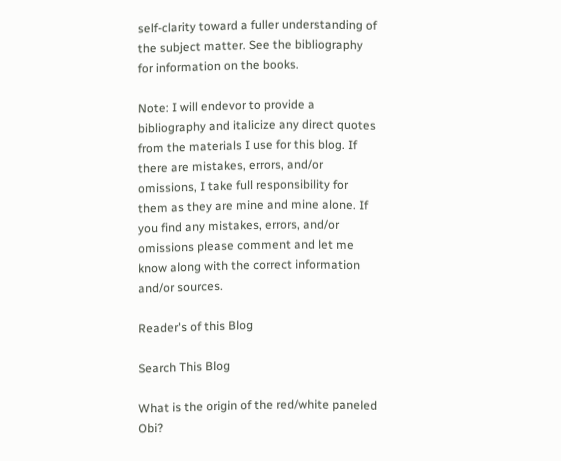self-clarity toward a fuller understanding of the subject matter. See the bibliography for information on the books.

Note: I will endevor to provide a bibliography and italicize any direct quotes from the materials I use for this blog. If there are mistakes, errors, and/or omissions, I take full responsibility for them as they are mine and mine alone. If you find any mistakes, errors, and/or omissions please comment and let me know along with the correct information and/or sources.

Reader's of this Blog

Search This Blog

What is the origin of the red/white paneled Obi?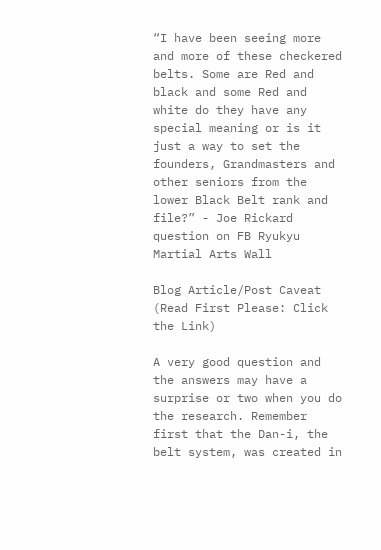“I have been seeing more and more of these checkered belts. Some are Red and black and some Red and white do they have any special meaning or is it just a way to set the founders, Grandmasters and other seniors from the lower Black Belt rank and file?” - Joe Rickard question on FB Ryukyu Martial Arts Wall

Blog Article/Post Caveat (Read First Please: Click the Link)

A very good question and the answers may have a surprise or two when you do the research. Remember first that the Dan-i, the belt system, was created in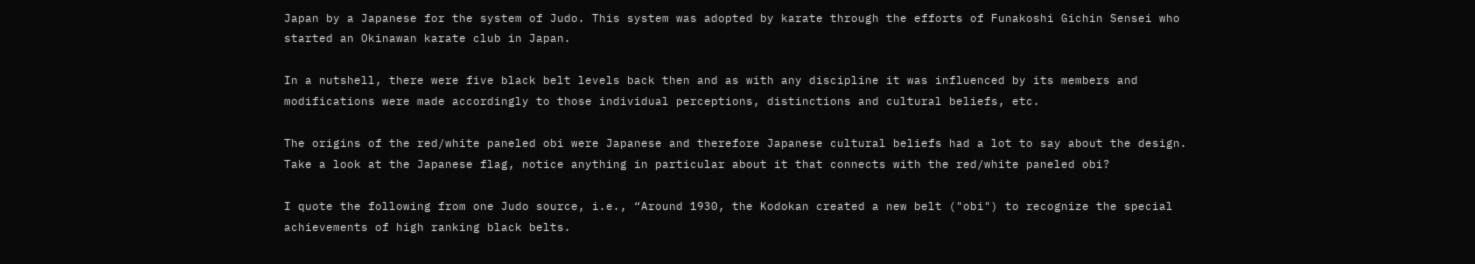Japan by a Japanese for the system of Judo. This system was adopted by karate through the efforts of Funakoshi Gichin Sensei who started an Okinawan karate club in Japan.

In a nutshell, there were five black belt levels back then and as with any discipline it was influenced by its members and modifications were made accordingly to those individual perceptions, distinctions and cultural beliefs, etc.

The origins of the red/white paneled obi were Japanese and therefore Japanese cultural beliefs had a lot to say about the design. Take a look at the Japanese flag, notice anything in particular about it that connects with the red/white paneled obi?

I quote the following from one Judo source, i.e., “Around 1930, the Kodokan created a new belt ("obi") to recognize the special achievements of high ranking black belts.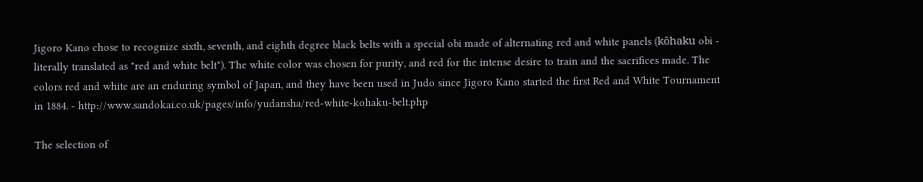Jigoro Kano chose to recognize sixth, seventh, and eighth degree black belts with a special obi made of alternating red and white panels (kōhaku obi - literally translated as "red and white belt"). The white color was chosen for purity, and red for the intense desire to train and the sacrifices made. The colors red and white are an enduring symbol of Japan, and they have been used in Judo since Jigoro Kano started the first Red and White Tournament in 1884. - http://www.sandokai.co.uk/pages/info/yudansha/red-white-kohaku-belt.php

The selection of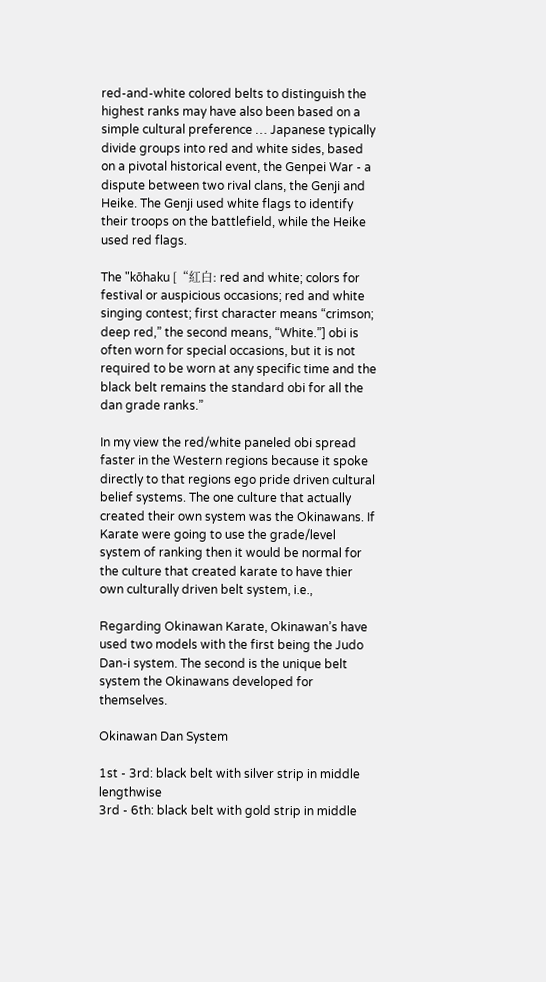red-and-white colored belts to distinguish the highest ranks may have also been based on a simple cultural preference … Japanese typically divide groups into red and white sides, based on a pivotal historical event, the Genpei War - a dispute between two rival clans, the Genji and Heike. The Genji used white flags to identify their troops on the battlefield, while the Heike used red flags.

The "kōhaku [“紅白: red and white; colors for festival or auspicious occasions; red and white singing contest; first character means “crimson; deep red,” the second means, “White.”] obi is often worn for special occasions, but it is not required to be worn at any specific time and the black belt remains the standard obi for all the dan grade ranks.”

In my view the red/white paneled obi spread faster in the Western regions because it spoke directly to that regions ego pride driven cultural belief systems. The one culture that actually created their own system was the Okinawans. If Karate were going to use the grade/level system of ranking then it would be normal for the culture that created karate to have thier own culturally driven belt system, i.e.,

Regarding Okinawan Karate, Okinawan’s have used two models with the first being the Judo Dan-i system. The second is the unique belt system the Okinawans developed for themselves.

Okinawan Dan System

1st - 3rd: black belt with silver strip in middle lengthwise
3rd - 6th: black belt with gold strip in middle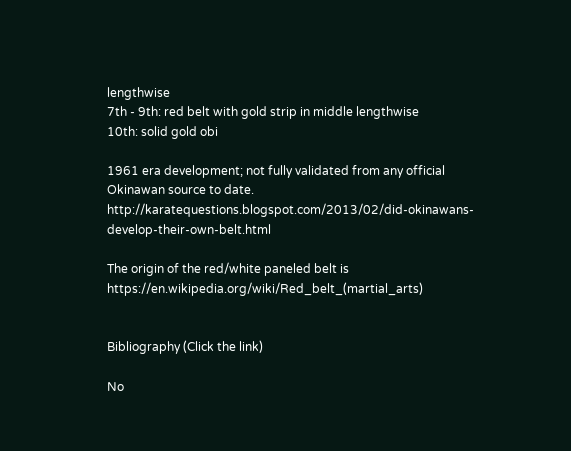lengthwise
7th - 9th: red belt with gold strip in middle lengthwise
10th: solid gold obi

1961 era development; not fully validated from any official Okinawan source to date. http://karatequestions.blogspot.com/2013/02/did-okinawans-develop-their-own-belt.html

The origin of the red/white paneled belt is https://en.wikipedia.org/wiki/Red_belt_(martial_arts)


Bibliography (Click the link)

No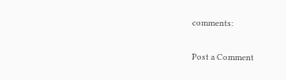comments:

Post a Comment